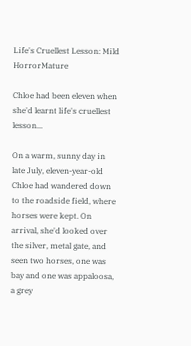Life's Cruellest Lesson: Mild HorrorMature

Chloe had been eleven when she'd learnt life's cruellest lesson...

On a warm, sunny day in late July, eleven-year-old Chloe had wandered down to the roadside field, where horses were kept. On arrival, she'd looked over the silver, metal gate, and seen two horses, one was bay and one was appaloosa, a grey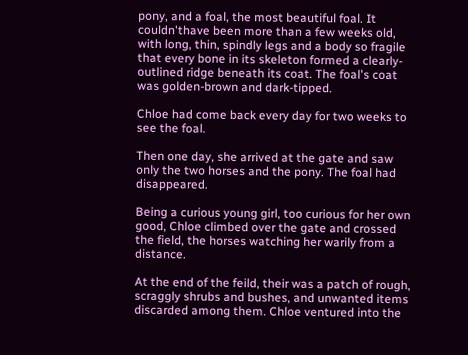pony, and a foal, the most beautiful foal. It couldn'thave been more than a few weeks old, with long, thin, spindly legs and a body so fragile that every bone in its skeleton formed a clearly-outlined ridge beneath its coat. The foal's coat was golden-brown and dark-tipped.

Chloe had come back every day for two weeks to see the foal.

Then one day, she arrived at the gate and saw only the two horses and the pony. The foal had disappeared.

Being a curious young girl, too curious for her own good, Chloe climbed over the gate and crossed the field, the horses watching her warily from a distance.

At the end of the feild, their was a patch of rough, scraggly shrubs and bushes, and unwanted items discarded among them. Chloe ventured into the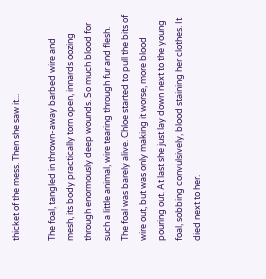thicket of the mess. Then she saw it...

The foal, tangled in thrown-away barbed wire and mesh, its body practically torn open, innards oozing through enormously deep wounds. So much blood for such a little animal, wire tearing through fur and flesh. The foal was barely alive. Chloe started to pull the bits of wire out, but was only making it worse, more blood pouring out. At last she just lay down next to the young foal, sobbing convulsively, blood staining her clothes. It died next to her.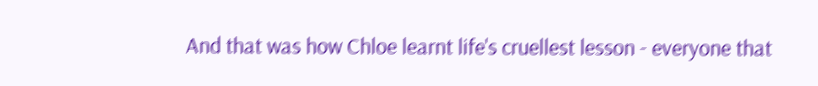And that was how Chloe learnt life's cruellest lesson - everyone that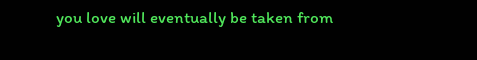you love will eventually be taken from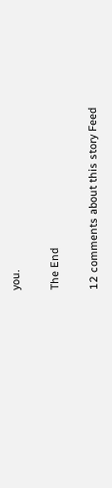you.

The End

12 comments about this story Feed